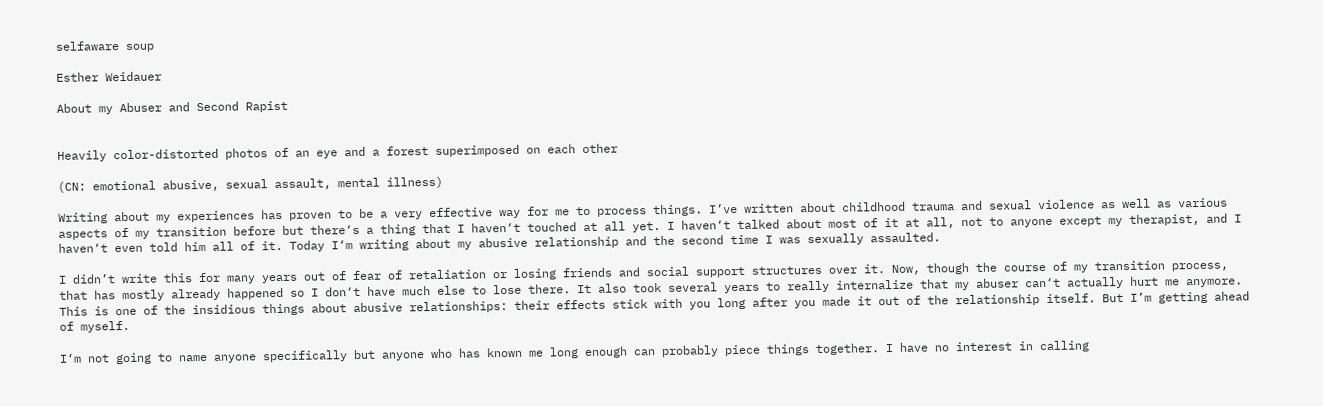selfaware soup

Esther Weidauer

About my Abuser and Second Rapist


Heavily color-distorted photos of an eye and a forest superimposed on each other

(CN: emotional abusive, sexual assault, mental illness)

Writing about my experiences has proven to be a very effective way for me to process things. I’ve written about childhood trauma and sexual violence as well as various aspects of my transition before but there‘s a thing that I haven‘t touched at all yet. I haven‘t talked about most of it at all, not to anyone except my therapist, and I haven‘t even told him all of it. Today I‘m writing about my abusive relationship and the second time I was sexually assaulted.

I didn’t write this for many years out of fear of retaliation or losing friends and social support structures over it. Now, though the course of my transition process, that has mostly already happened so I don‘t have much else to lose there. It also took several years to really internalize that my abuser can‘t actually hurt me anymore. This is one of the insidious things about abusive relationships: their effects stick with you long after you made it out of the relationship itself. But I’m getting ahead of myself.

I‘m not going to name anyone specifically but anyone who has known me long enough can probably piece things together. I have no interest in calling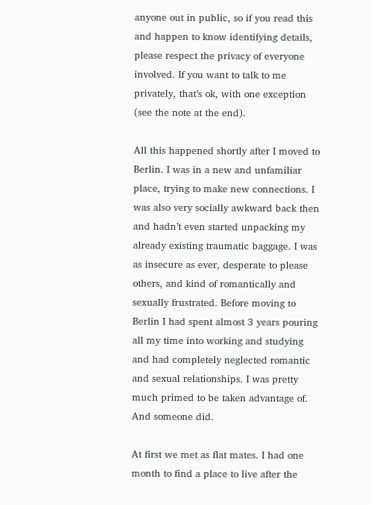anyone out in public, so if you read this and happen to know identifying details, please respect the privacy of everyone involved. If you want to talk to me privately, that’s ok, with one exception (see the note at the end).

All this happened shortly after I moved to Berlin. I was in a new and unfamiliar place, trying to make new connections. I was also very socially awkward back then and hadn’t even started unpacking my already existing traumatic baggage. I was as insecure as ever, desperate to please others, and kind of romantically and sexually frustrated. Before moving to Berlin I had spent almost 3 years pouring all my time into working and studying and had completely neglected romantic and sexual relationships. I was pretty much primed to be taken advantage of. And someone did.

At first we met as flat mates. I had one month to find a place to live after the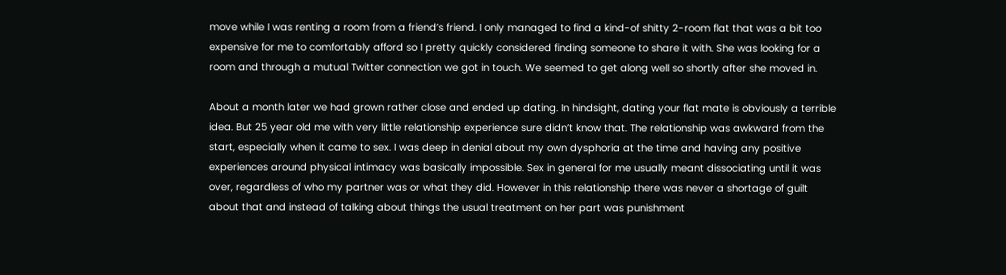move while I was renting a room from a friend’s friend. I only managed to find a kind-of shitty 2-room flat that was a bit too expensive for me to comfortably afford so I pretty quickly considered finding someone to share it with. She was looking for a room and through a mutual Twitter connection we got in touch. We seemed to get along well so shortly after she moved in.

About a month later we had grown rather close and ended up dating. In hindsight, dating your flat mate is obviously a terrible idea. But 25 year old me with very little relationship experience sure didn’t know that. The relationship was awkward from the start, especially when it came to sex. I was deep in denial about my own dysphoria at the time and having any positive experiences around physical intimacy was basically impossible. Sex in general for me usually meant dissociating until it was over, regardless of who my partner was or what they did. However in this relationship there was never a shortage of guilt about that and instead of talking about things the usual treatment on her part was punishment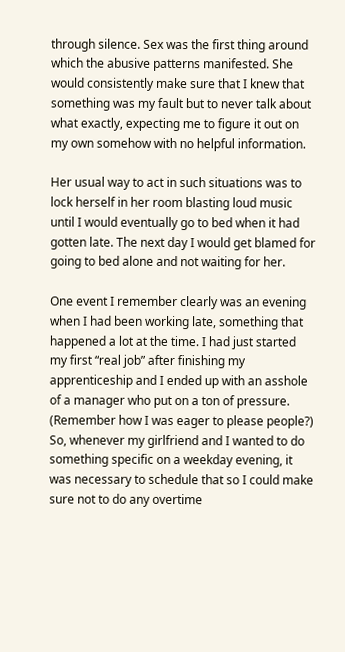through silence. Sex was the first thing around which the abusive patterns manifested. She would consistently make sure that I knew that something was my fault but to never talk about what exactly, expecting me to figure it out on my own somehow with no helpful information.

Her usual way to act in such situations was to lock herself in her room blasting loud music until I would eventually go to bed when it had gotten late. The next day I would get blamed for going to bed alone and not waiting for her.

One event I remember clearly was an evening when I had been working late, something that happened a lot at the time. I had just started my first “real job” after finishing my apprenticeship and I ended up with an asshole of a manager who put on a ton of pressure. (Remember how I was eager to please people?) So, whenever my girlfriend and I wanted to do something specific on a weekday evening, it was necessary to schedule that so I could make sure not to do any overtime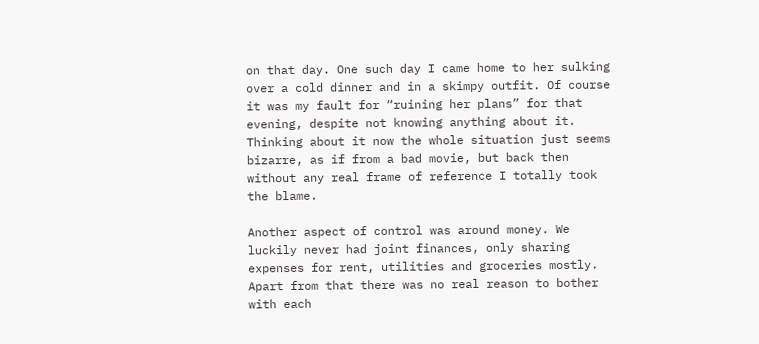on that day. One such day I came home to her sulking over a cold dinner and in a skimpy outfit. Of course it was my fault for “ruining her plans” for that evening, despite not knowing anything about it. Thinking about it now the whole situation just seems bizarre, as if from a bad movie, but back then without any real frame of reference I totally took the blame.

Another aspect of control was around money. We luckily never had joint finances, only sharing expenses for rent, utilities and groceries mostly. Apart from that there was no real reason to bother with each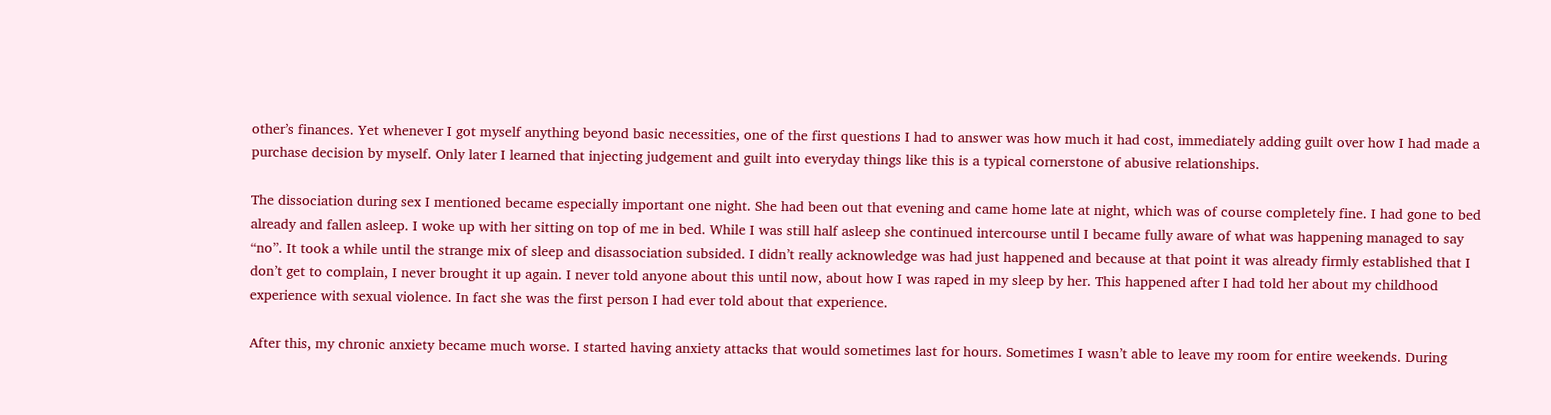other’s finances. Yet whenever I got myself anything beyond basic necessities, one of the first questions I had to answer was how much it had cost, immediately adding guilt over how I had made a purchase decision by myself. Only later I learned that injecting judgement and guilt into everyday things like this is a typical cornerstone of abusive relationships.

The dissociation during sex I mentioned became especially important one night. She had been out that evening and came home late at night, which was of course completely fine. I had gone to bed already and fallen asleep. I woke up with her sitting on top of me in bed. While I was still half asleep she continued intercourse until I became fully aware of what was happening managed to say “no”. It took a while until the strange mix of sleep and disassociation subsided. I didn’t really acknowledge was had just happened and because at that point it was already firmly established that I don’t get to complain, I never brought it up again. I never told anyone about this until now, about how I was raped in my sleep by her. This happened after I had told her about my childhood experience with sexual violence. In fact she was the first person I had ever told about that experience.

After this, my chronic anxiety became much worse. I started having anxiety attacks that would sometimes last for hours. Sometimes I wasn’t able to leave my room for entire weekends. During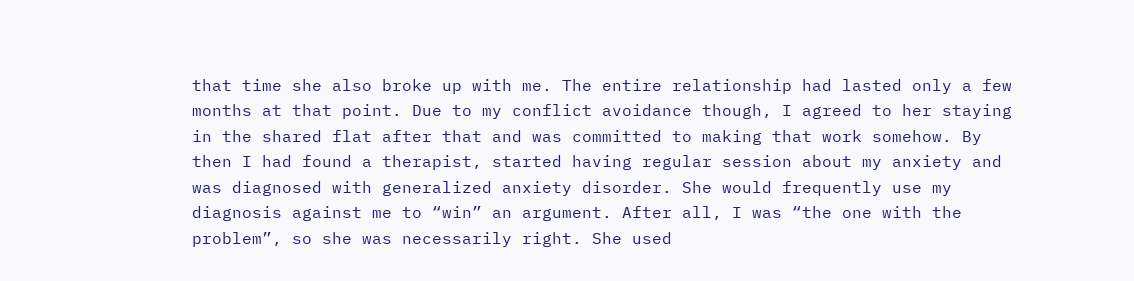that time she also broke up with me. The entire relationship had lasted only a few months at that point. Due to my conflict avoidance though, I agreed to her staying in the shared flat after that and was committed to making that work somehow. By then I had found a therapist, started having regular session about my anxiety and was diagnosed with generalized anxiety disorder. She would frequently use my diagnosis against me to “win” an argument. After all, I was “the one with the problem”, so she was necessarily right. She used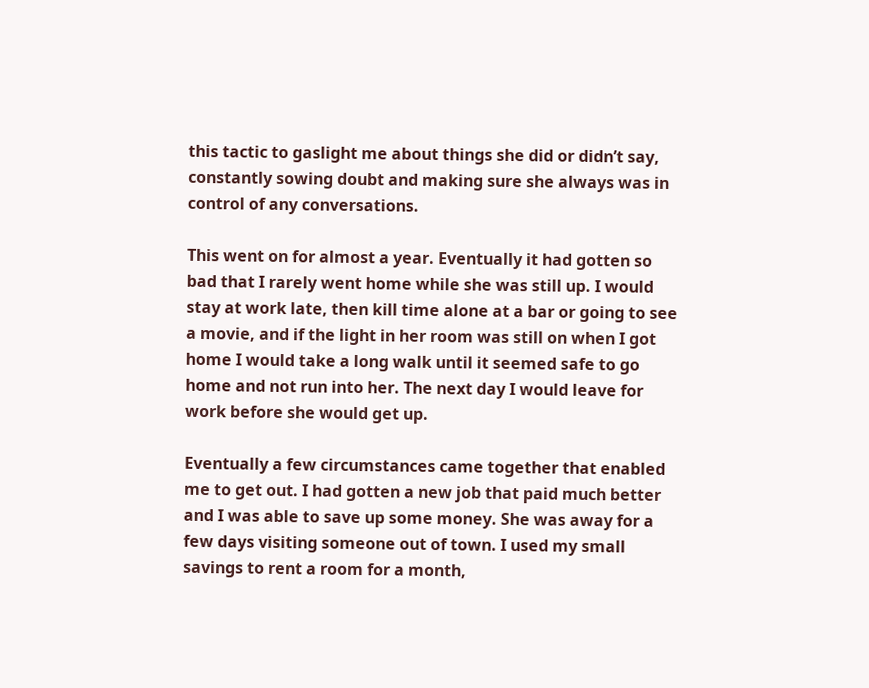this tactic to gaslight me about things she did or didn’t say, constantly sowing doubt and making sure she always was in control of any conversations.

This went on for almost a year. Eventually it had gotten so bad that I rarely went home while she was still up. I would stay at work late, then kill time alone at a bar or going to see a movie, and if the light in her room was still on when I got home I would take a long walk until it seemed safe to go home and not run into her. The next day I would leave for work before she would get up.

Eventually a few circumstances came together that enabled me to get out. I had gotten a new job that paid much better and I was able to save up some money. She was away for a few days visiting someone out of town. I used my small savings to rent a room for a month,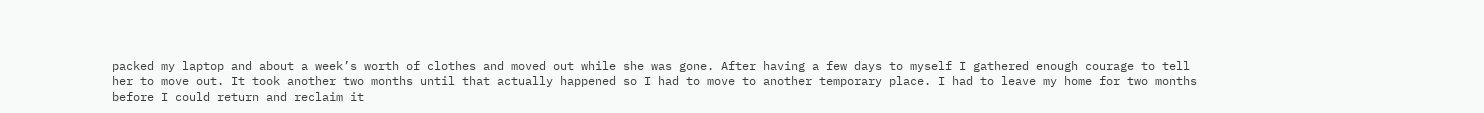packed my laptop and about a week’s worth of clothes and moved out while she was gone. After having a few days to myself I gathered enough courage to tell her to move out. It took another two months until that actually happened so I had to move to another temporary place. I had to leave my home for two months before I could return and reclaim it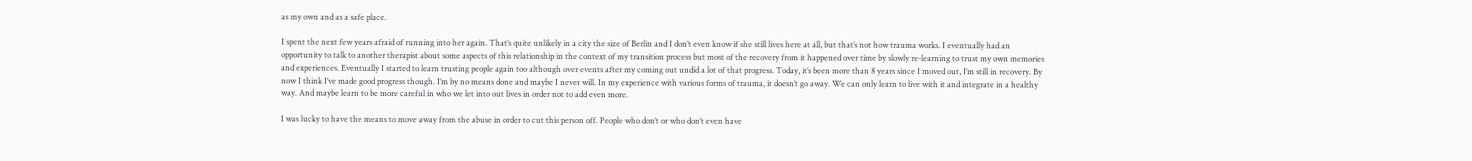as my own and as a safe place.

I spent the next few years afraid of running into her again. That’s quite unlikely in a city the size of Berlin and I don’t even know if she still lives here at all, but that’s not how trauma works. I eventually had an opportunity to talk to another therapist about some aspects of this relationship in the context of my transition process but most of the recovery from it happened over time by slowly re-learning to trust my own memories and experiences. Eventually I started to learn trusting people again too although over events after my coming out undid a lot of that progress. Today, it’s been more than 8 years since I moved out, I’m still in recovery. By now I think I’ve made good progress though. I’m by no means done and maybe I never will. In my experience with various forms of trauma, it doesn’t go away. We can only learn to live with it and integrate in a healthy way. And maybe learn to be more careful in who we let into out lives in order not to add even more.

I was lucky to have the means to move away from the abuse in order to cut this person off. People who don’t or who don’t even have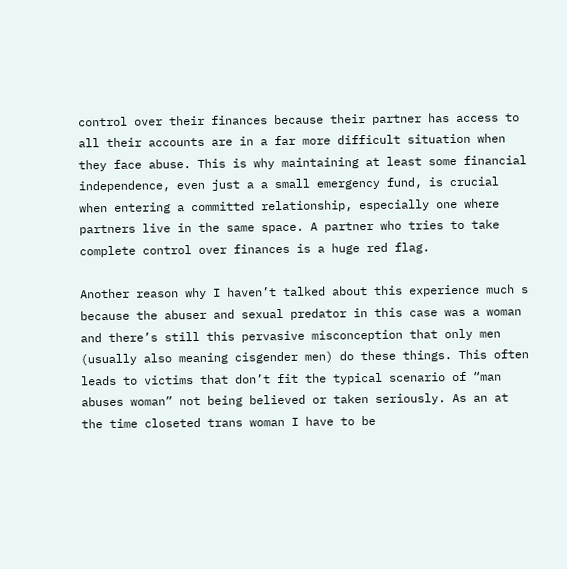control over their finances because their partner has access to all their accounts are in a far more difficult situation when they face abuse. This is why maintaining at least some financial independence, even just a a small emergency fund, is crucial when entering a committed relationship, especially one where partners live in the same space. A partner who tries to take complete control over finances is a huge red flag.

Another reason why I haven’t talked about this experience much s because the abuser and sexual predator in this case was a woman and there’s still this pervasive misconception that only men (usually also meaning cisgender men) do these things. This often leads to victims that don’t fit the typical scenario of “man abuses woman” not being believed or taken seriously. As an at the time closeted trans woman I have to be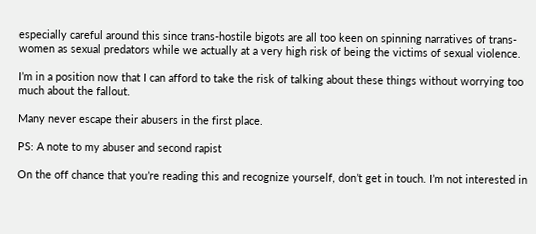especially careful around this since trans-hostile bigots are all too keen on spinning narratives of trans-women as sexual predators while we actually at a very high risk of being the victims of sexual violence.

I’m in a position now that I can afford to take the risk of talking about these things without worrying too much about the fallout.

Many never escape their abusers in the first place.

PS: A note to my abuser and second rapist

On the off chance that you’re reading this and recognize yourself, don’t get in touch. I’m not interested in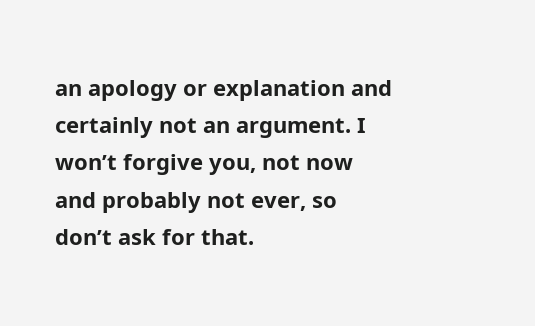an apology or explanation and certainly not an argument. I won’t forgive you, not now and probably not ever, so don’t ask for that.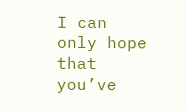I can only hope that you’ve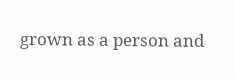grown as a person and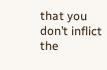that you don’t inflict the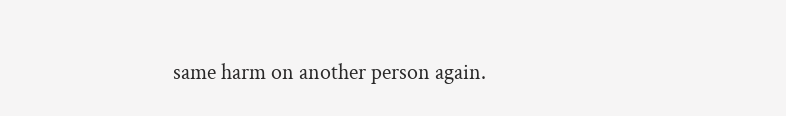same harm on another person again.